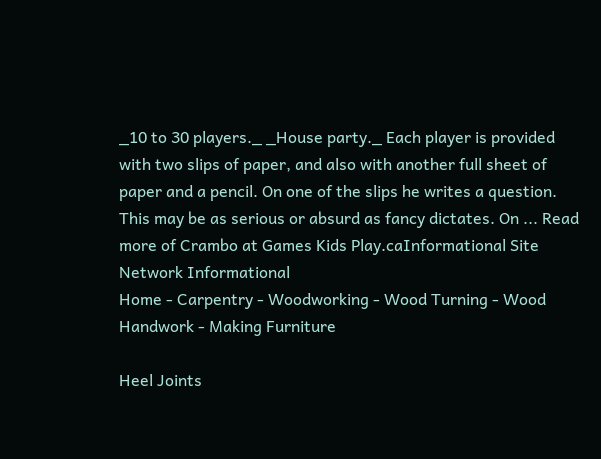_10 to 30 players._ _House party._ Each player is provided with two slips of paper, and also with another full sheet of paper and a pencil. On one of the slips he writes a question. This may be as serious or absurd as fancy dictates. On ... Read more of Crambo at Games Kids Play.caInformational Site Network Informational
Home - Carpentry - Woodworking - Wood Turning - Wood Handwork - Making Furniture

Heel Joints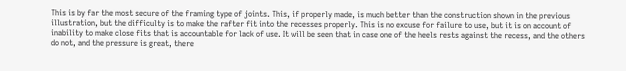This is by far the most secure of the framing type of joints. This, if properly made, is much better than the construction shown in the previous illustration, but the difficulty is to make the rafter fit into the recesses properly. This is no excuse for failure to use, but it is on account of inability to make close fits that is accountable for lack of use. It will be seen that in case one of the heels rests against the recess, and the others do not, and the pressure is great, there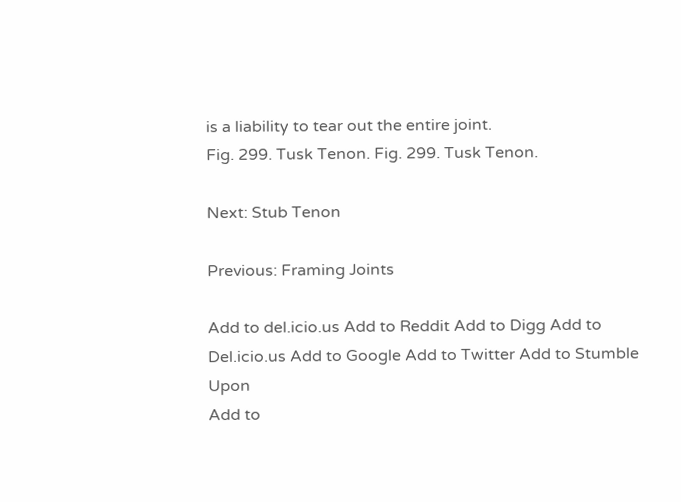is a liability to tear out the entire joint.
Fig. 299. Tusk Tenon. Fig. 299. Tusk Tenon.

Next: Stub Tenon

Previous: Framing Joints

Add to del.icio.us Add to Reddit Add to Digg Add to Del.icio.us Add to Google Add to Twitter Add to Stumble Upon
Add to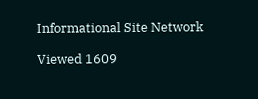Informational Site Network

Viewed 1609